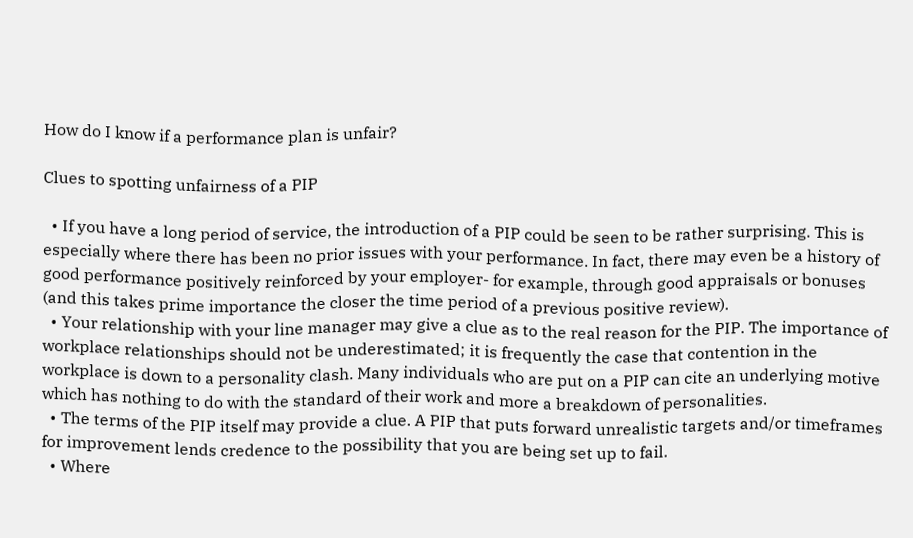How do I know if a performance plan is unfair?

Clues to spotting unfairness of a PIP

  • If you have a long period of service, the introduction of a PIP could be seen to be rather surprising. This is especially where there has been no prior issues with your performance. In fact, there may even be a history of good performance positively reinforced by your employer- for example, through good appraisals or bonuses (and this takes prime importance the closer the time period of a previous positive review).
  • Your relationship with your line manager may give a clue as to the real reason for the PIP. The importance of workplace relationships should not be underestimated; it is frequently the case that contention in the workplace is down to a personality clash. Many individuals who are put on a PIP can cite an underlying motive which has nothing to do with the standard of their work and more a breakdown of personalities.
  • The terms of the PIP itself may provide a clue. A PIP that puts forward unrealistic targets and/or timeframes for improvement lends credence to the possibility that you are being set up to fail.
  • Where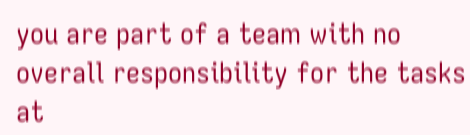you are part of a team with no overall responsibility for the tasks at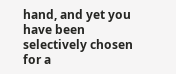hand, and yet you have been selectively chosen for a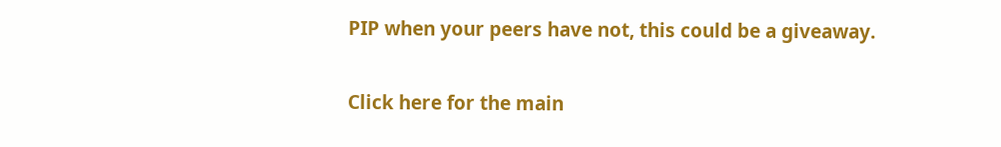PIP when your peers have not, this could be a giveaway.

Click here for the main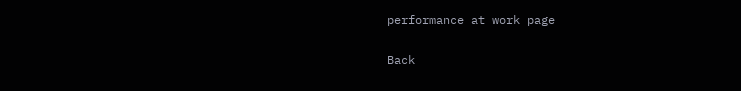performance at work page

Back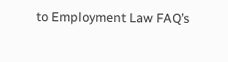to Employment Law FAQ’s